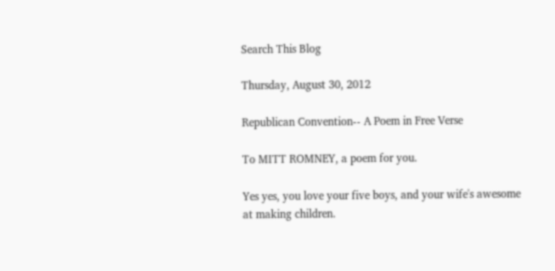Search This Blog

Thursday, August 30, 2012

Republican Convention-- A Poem in Free Verse

To MITT ROMNEY, a poem for you.

Yes yes, you love your five boys, and your wife's awesome at making children.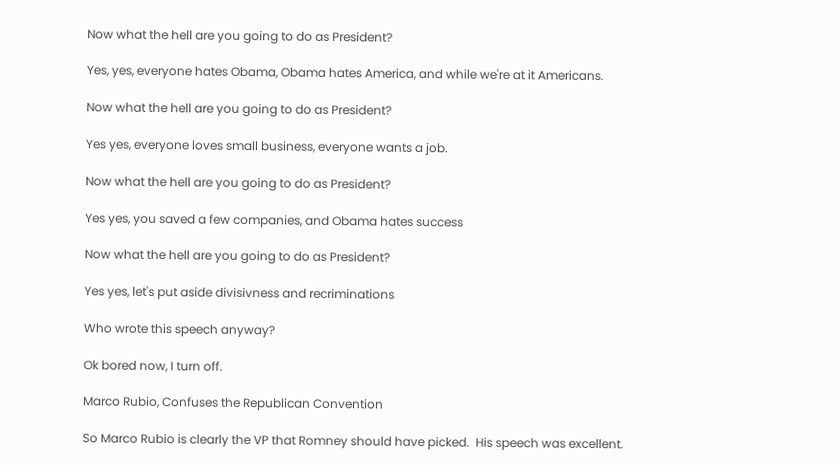Now what the hell are you going to do as President?

Yes, yes, everyone hates Obama, Obama hates America, and while we're at it Americans.

Now what the hell are you going to do as President?

Yes yes, everyone loves small business, everyone wants a job.

Now what the hell are you going to do as President?

Yes yes, you saved a few companies, and Obama hates success

Now what the hell are you going to do as President?

Yes yes, let's put aside divisivness and recriminations

Who wrote this speech anyway?

Ok bored now, I turn off.

Marco Rubio, Confuses the Republican Convention

So Marco Rubio is clearly the VP that Romney should have picked.  His speech was excellent.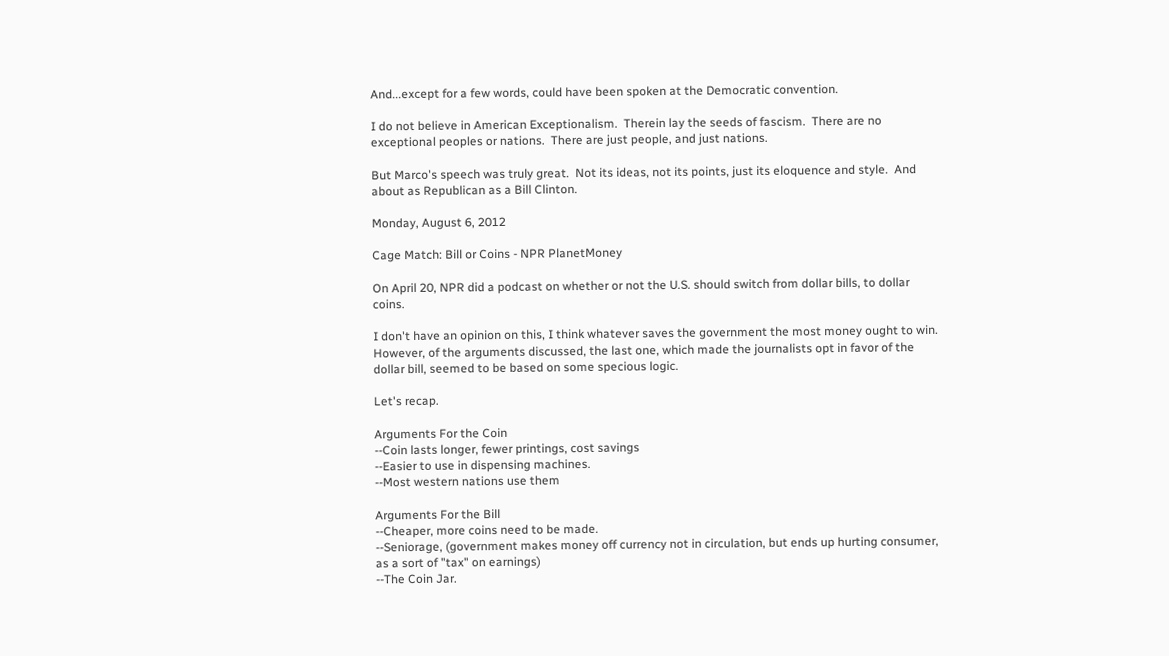And...except for a few words, could have been spoken at the Democratic convention.

I do not believe in American Exceptionalism.  Therein lay the seeds of fascism.  There are no exceptional peoples or nations.  There are just people, and just nations.

But Marco's speech was truly great.  Not its ideas, not its points, just its eloquence and style.  And about as Republican as a Bill Clinton.

Monday, August 6, 2012

Cage Match: Bill or Coins - NPR PlanetMoney

On April 20, NPR did a podcast on whether or not the U.S. should switch from dollar bills, to dollar coins.

I don't have an opinion on this, I think whatever saves the government the most money ought to win.  However, of the arguments discussed, the last one, which made the journalists opt in favor of the dollar bill, seemed to be based on some specious logic.

Let's recap.

Arguments For the Coin
--Coin lasts longer, fewer printings, cost savings
--Easier to use in dispensing machines.
--Most western nations use them

Arguments For the Bill
--Cheaper, more coins need to be made.
--Seniorage, (government makes money off currency not in circulation, but ends up hurting consumer, as a sort of "tax" on earnings)
--The Coin Jar.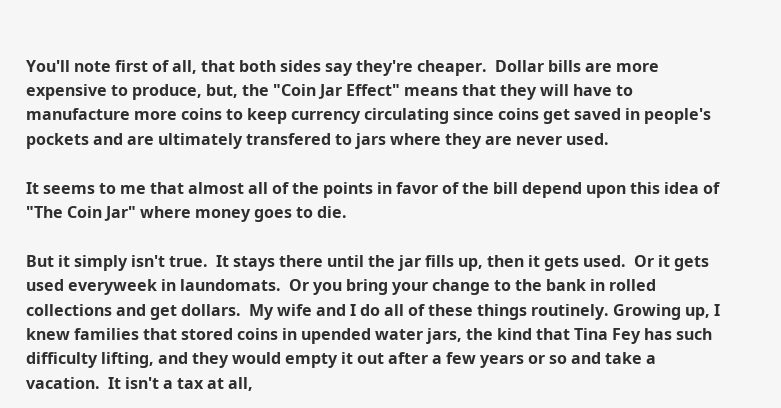You'll note first of all, that both sides say they're cheaper.  Dollar bills are more expensive to produce, but, the "Coin Jar Effect" means that they will have to manufacture more coins to keep currency circulating since coins get saved in people's pockets and are ultimately transfered to jars where they are never used.

It seems to me that almost all of the points in favor of the bill depend upon this idea of "The Coin Jar" where money goes to die.

But it simply isn't true.  It stays there until the jar fills up, then it gets used.  Or it gets used everyweek in laundomats.  Or you bring your change to the bank in rolled collections and get dollars.  My wife and I do all of these things routinely. Growing up, I knew families that stored coins in upended water jars, the kind that Tina Fey has such difficulty lifting, and they would empty it out after a few years or so and take a vacation.  It isn't a tax at all,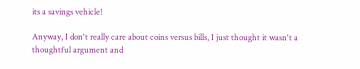its a savings vehicle!

Anyway, I don't really care about coins versus bills, I just thought it wasn't a thoughtful argument and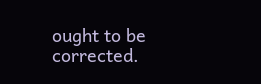ought to be corrected.